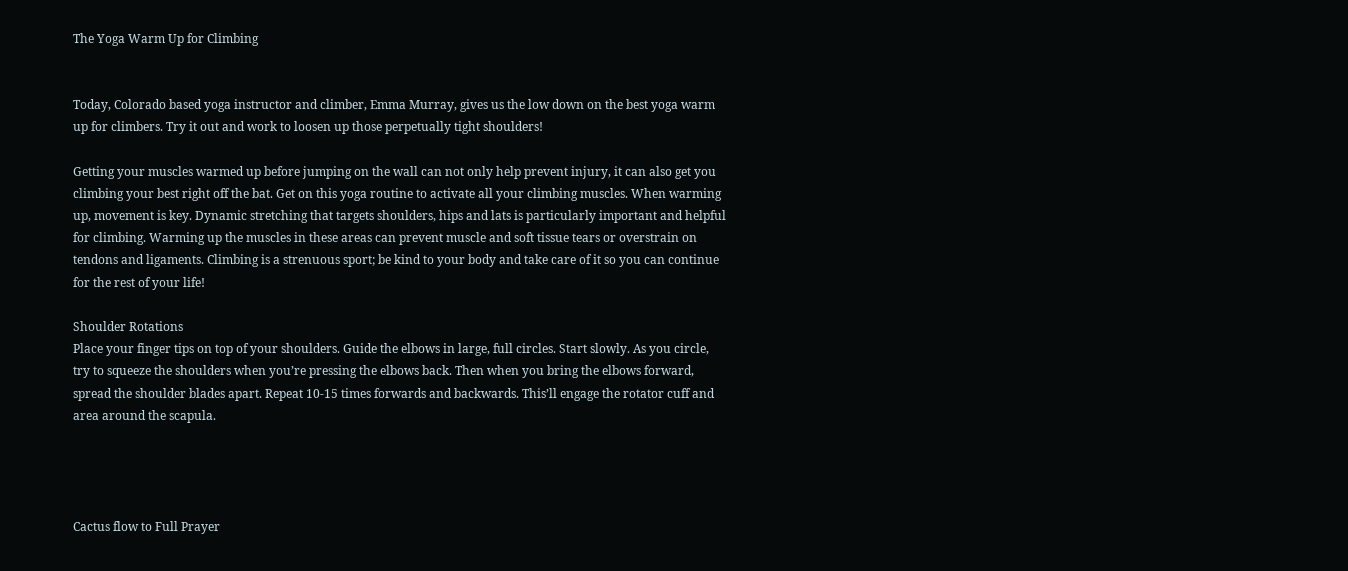The Yoga Warm Up for Climbing


Today, Colorado based yoga instructor and climber, Emma Murray, gives us the low down on the best yoga warm up for climbers. Try it out and work to loosen up those perpetually tight shoulders!

Getting your muscles warmed up before jumping on the wall can not only help prevent injury, it can also get you climbing your best right off the bat. Get on this yoga routine to activate all your climbing muscles. When warming up, movement is key. Dynamic stretching that targets shoulders, hips and lats is particularly important and helpful for climbing. Warming up the muscles in these areas can prevent muscle and soft tissue tears or overstrain on tendons and ligaments. Climbing is a strenuous sport; be kind to your body and take care of it so you can continue for the rest of your life!

Shoulder Rotations
Place your finger tips on top of your shoulders. Guide the elbows in large, full circles. Start slowly. As you circle, try to squeeze the shoulders when you’re pressing the elbows back. Then when you bring the elbows forward, spread the shoulder blades apart. Repeat 10-15 times forwards and backwards. This’ll engage the rotator cuff and area around the scapula.




Cactus flow to Full Prayer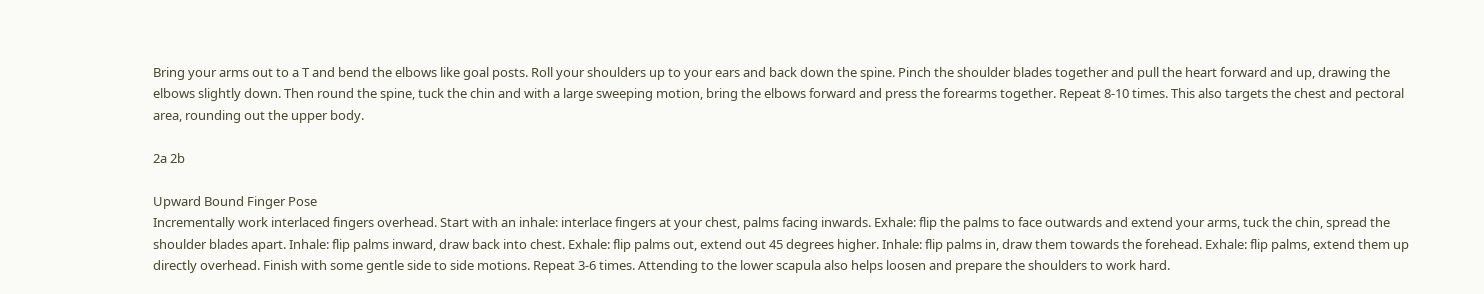Bring your arms out to a T and bend the elbows like goal posts. Roll your shoulders up to your ears and back down the spine. Pinch the shoulder blades together and pull the heart forward and up, drawing the elbows slightly down. Then round the spine, tuck the chin and with a large sweeping motion, bring the elbows forward and press the forearms together. Repeat 8-10 times. This also targets the chest and pectoral area, rounding out the upper body.

2a 2b

Upward Bound Finger Pose
Incrementally work interlaced fingers overhead. Start with an inhale: interlace fingers at your chest, palms facing inwards. Exhale: flip the palms to face outwards and extend your arms, tuck the chin, spread the shoulder blades apart. Inhale: flip palms inward, draw back into chest. Exhale: flip palms out, extend out 45 degrees higher. Inhale: flip palms in, draw them towards the forehead. Exhale: flip palms, extend them up directly overhead. Finish with some gentle side to side motions. Repeat 3-6 times. Attending to the lower scapula also helps loosen and prepare the shoulders to work hard.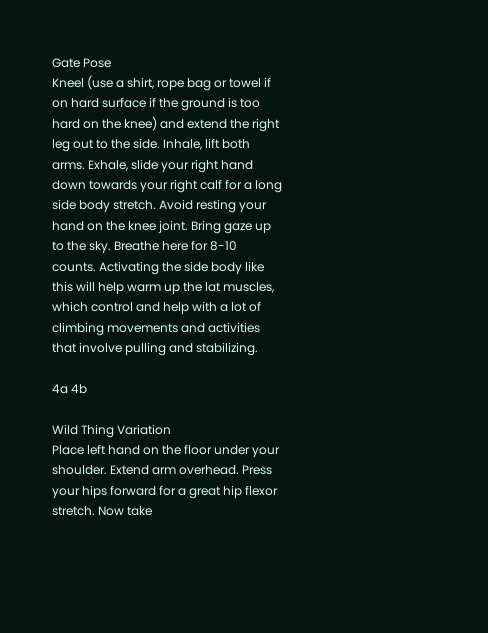Gate Pose
Kneel (use a shirt, rope bag or towel if on hard surface if the ground is too hard on the knee) and extend the right leg out to the side. Inhale, lift both arms. Exhale, slide your right hand down towards your right calf for a long side body stretch. Avoid resting your hand on the knee joint. Bring gaze up to the sky. Breathe here for 8-10 counts. Activating the side body like this will help warm up the lat muscles, which control and help with a lot of climbing movements and activities that involve pulling and stabilizing.

4a 4b

Wild Thing Variation
Place left hand on the floor under your shoulder. Extend arm overhead. Press your hips forward for a great hip flexor stretch. Now take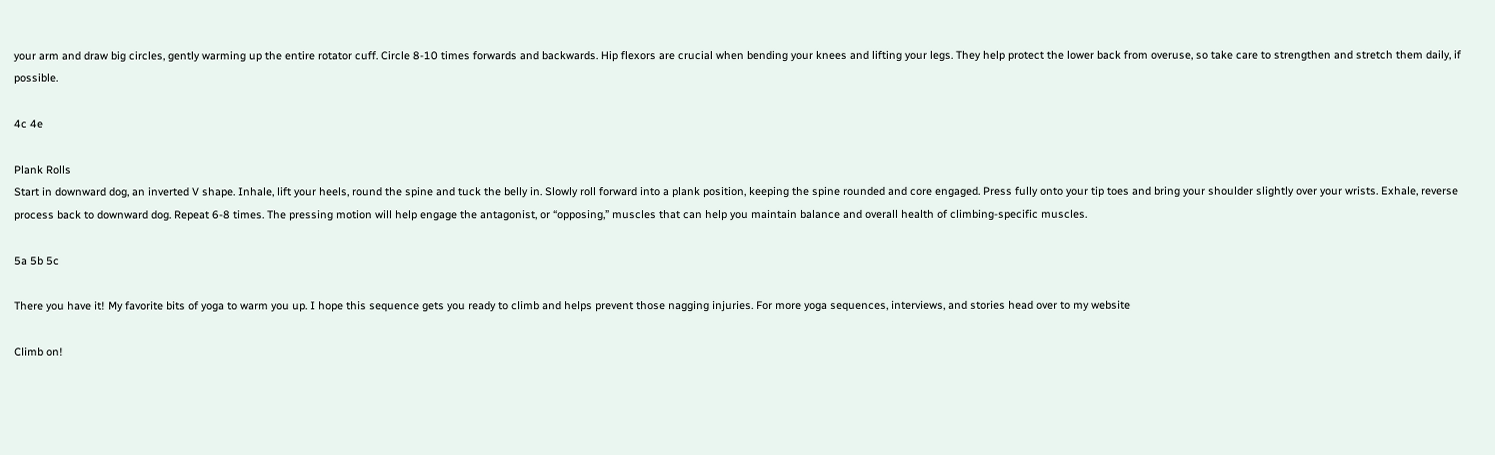your arm and draw big circles, gently warming up the entire rotator cuff. Circle 8-10 times forwards and backwards. Hip flexors are crucial when bending your knees and lifting your legs. They help protect the lower back from overuse, so take care to strengthen and stretch them daily, if possible.

4c 4e

Plank Rolls
Start in downward dog, an inverted V shape. Inhale, lift your heels, round the spine and tuck the belly in. Slowly roll forward into a plank position, keeping the spine rounded and core engaged. Press fully onto your tip toes and bring your shoulder slightly over your wrists. Exhale, reverse process back to downward dog. Repeat 6-8 times. The pressing motion will help engage the antagonist, or “opposing,” muscles that can help you maintain balance and overall health of climbing-specific muscles.

5a 5b 5c

There you have it! My favorite bits of yoga to warm you up. I hope this sequence gets you ready to climb and helps prevent those nagging injuries. For more yoga sequences, interviews, and stories head over to my website

Climb on!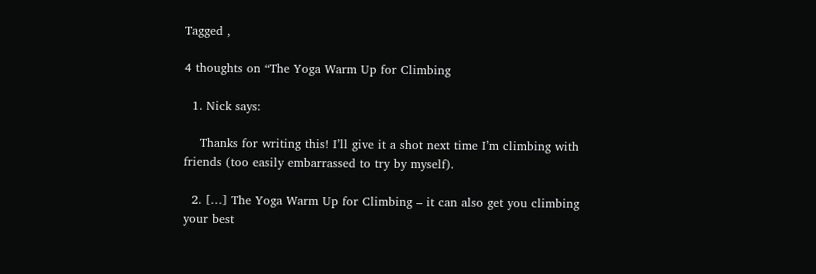Tagged ,

4 thoughts on “The Yoga Warm Up for Climbing

  1. Nick says:

    Thanks for writing this! I’ll give it a shot next time I’m climbing with friends (too easily embarrassed to try by myself).

  2. […] The Yoga Warm Up for Climbing – it can also get you climbing your best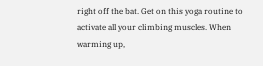right off the bat. Get on this yoga routine to activate all your climbing muscles. When warming up,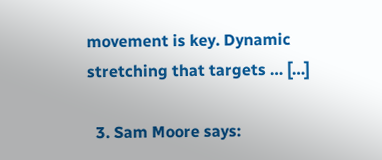movement is key. Dynamic stretching that targets … […]

  3. Sam Moore says: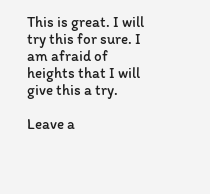This is great. I will try this for sure. I am afraid of heights that I will give this a try.

Leave a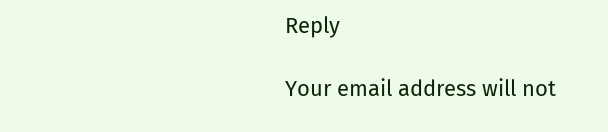Reply

Your email address will not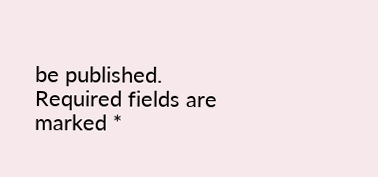be published. Required fields are marked *